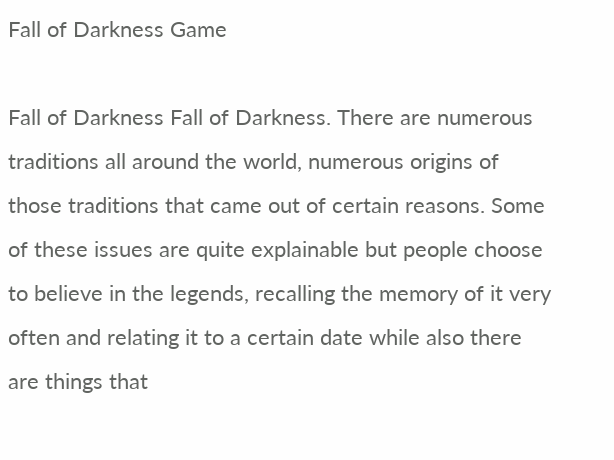Fall of Darkness Game

Fall of Darkness Fall of Darkness. There are numerous traditions all around the world, numerous origins of those traditions that came out of certain reasons. Some of these issues are quite explainable but people choose to believe in the legends, recalling the memory of it very often and relating it to a certain date while also there are things that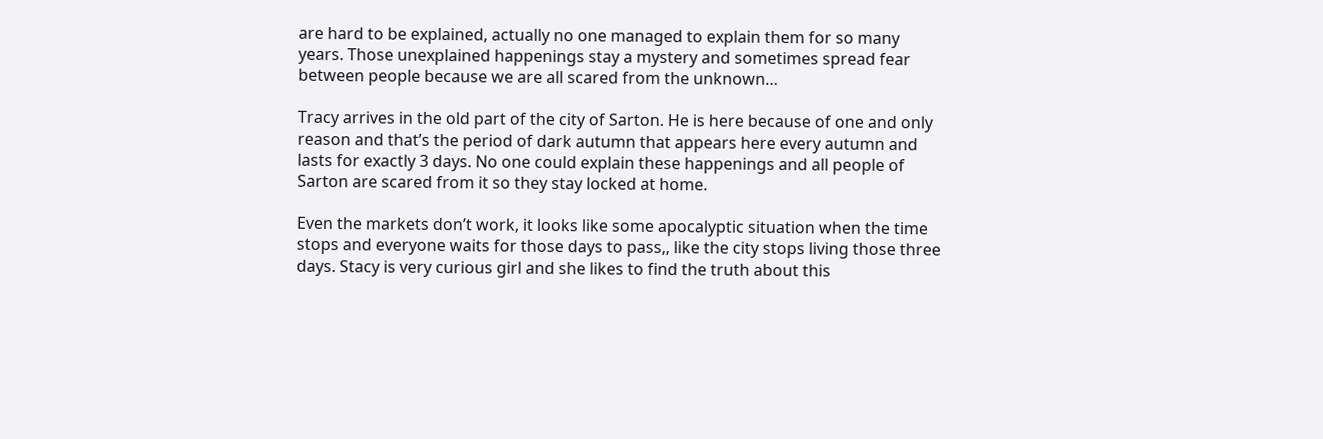are hard to be explained, actually no one managed to explain them for so many years. Those unexplained happenings stay a mystery and sometimes spread fear between people because we are all scared from the unknown…

Tracy arrives in the old part of the city of Sarton. He is here because of one and only reason and that’s the period of dark autumn that appears here every autumn and lasts for exactly 3 days. No one could explain these happenings and all people of Sarton are scared from it so they stay locked at home.

Even the markets don’t work, it looks like some apocalyptic situation when the time stops and everyone waits for those days to pass,, like the city stops living those three days. Stacy is very curious girl and she likes to find the truth about this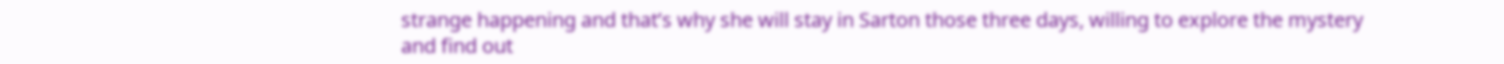strange happening and that’s why she will stay in Sarton those three days, willing to explore the mystery and find out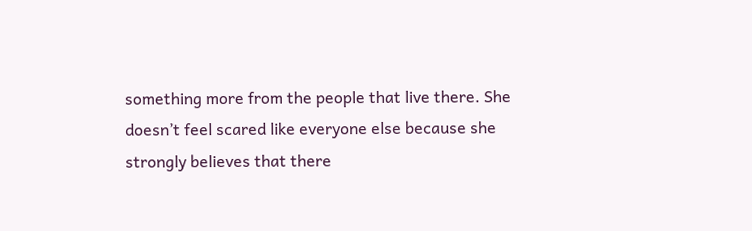something more from the people that live there. She doesn’t feel scared like everyone else because she strongly believes that there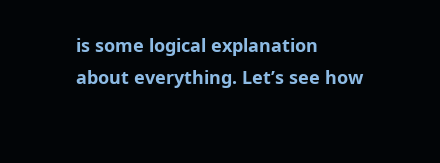is some logical explanation about everything. Let’s see how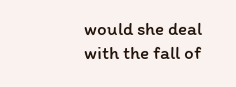would she deal with the fall of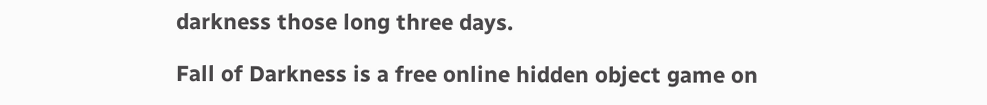darkness those long three days.

Fall of Darkness is a free online hidden object game on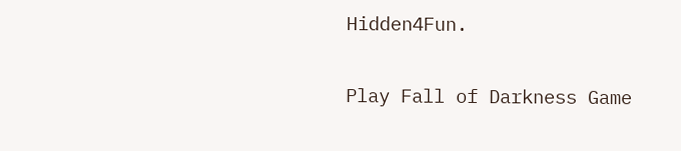Hidden4Fun.

Play Fall of Darkness Game